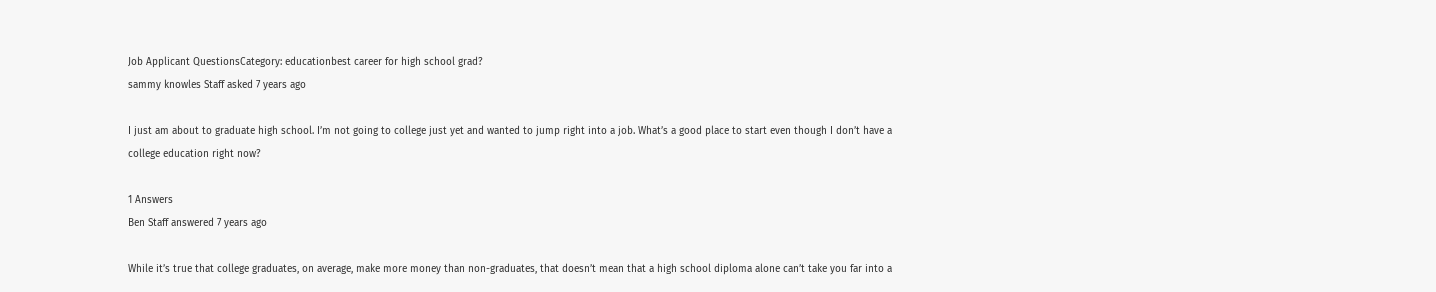Job Applicant QuestionsCategory: educationbest career for high school grad?
sammy knowles Staff asked 7 years ago

I just am about to graduate high school. I’m not going to college just yet and wanted to jump right into a job. What’s a good place to start even though I don’t have a college education right now?

1 Answers
Ben Staff answered 7 years ago

While it’s true that college graduates, on average, make more money than non-graduates, that doesn’t mean that a high school diploma alone can’t take you far into a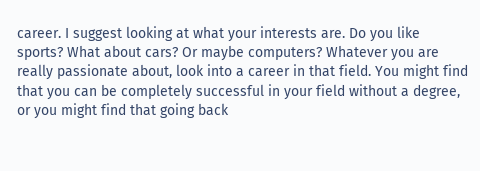career. I suggest looking at what your interests are. Do you like sports? What about cars? Or maybe computers? Whatever you are really passionate about, look into a career in that field. You might find that you can be completely successful in your field without a degree, or you might find that going back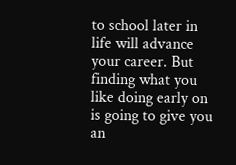to school later in life will advance your career. But finding what you like doing early on is going to give you an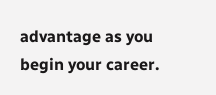advantage as you begin your career.